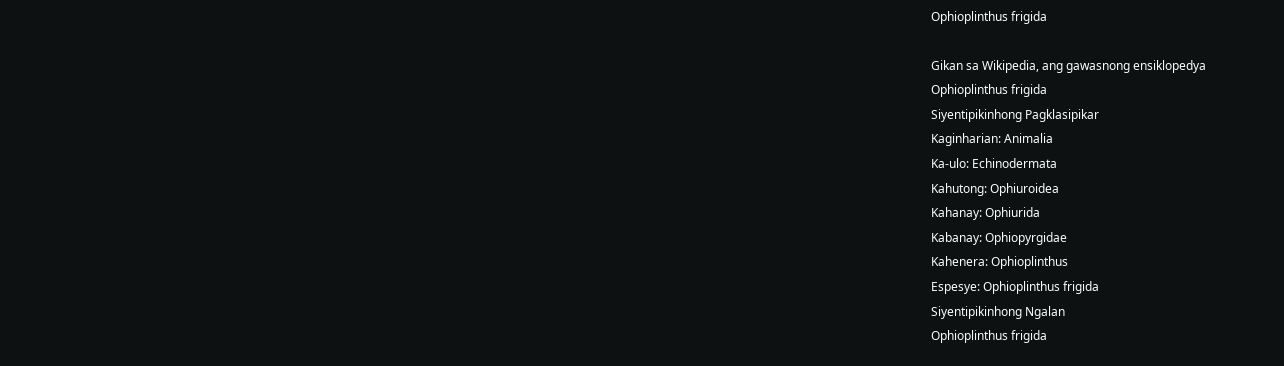Ophioplinthus frigida

Gikan sa Wikipedia, ang gawasnong ensiklopedya
Ophioplinthus frigida
Siyentipikinhong Pagklasipikar
Kaginharian: Animalia
Ka-ulo: Echinodermata
Kahutong: Ophiuroidea
Kahanay: Ophiurida
Kabanay: Ophiopyrgidae
Kahenera: Ophioplinthus
Espesye: Ophioplinthus frigida
Siyentipikinhong Ngalan
Ophioplinthus frigida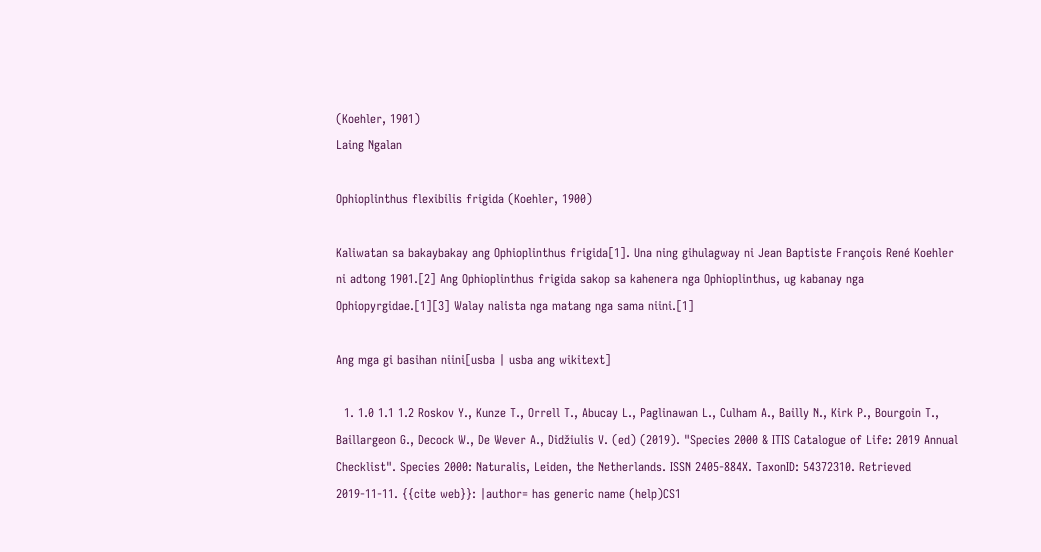(Koehler, 1901)
Laing Ngalan

Ophioplinthus flexibilis frigida (Koehler, 1900)

Kaliwatan sa bakaybakay ang Ophioplinthus frigida[1]. Una ning gihulagway ni Jean Baptiste François René Koehler ni adtong 1901.[2] Ang Ophioplinthus frigida sakop sa kahenera nga Ophioplinthus, ug kabanay nga Ophiopyrgidae.[1][3] Walay nalista nga matang nga sama niini.[1]

Ang mga gi basihan niini[usba | usba ang wikitext]

  1. 1.0 1.1 1.2 Roskov Y., Kunze T., Orrell T., Abucay L., Paglinawan L., Culham A., Bailly N., Kirk P., Bourgoin T., Baillargeon G., Decock W., De Wever A., Didžiulis V. (ed) (2019). "Species 2000 & ITIS Catalogue of Life: 2019 Annual Checklist". Species 2000: Naturalis, Leiden, the Netherlands. ISSN 2405-884X. TaxonID: 54372310. Retrieved 2019-11-11. {{cite web}}: |author= has generic name (help)CS1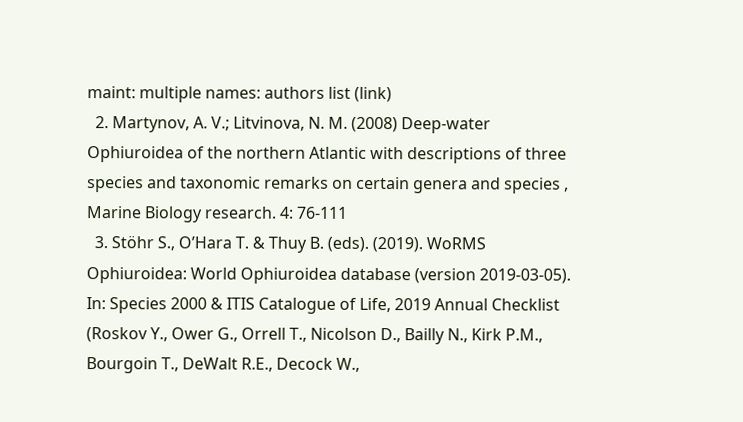maint: multiple names: authors list (link)
  2. Martynov, A. V.; Litvinova, N. M. (2008) Deep-water Ophiuroidea of the northern Atlantic with descriptions of three species and taxonomic remarks on certain genera and species , Marine Biology research. 4: 76-111
  3. Stöhr S., O’Hara T. & Thuy B. (eds). (2019). WoRMS Ophiuroidea: World Ophiuroidea database (version 2019-03-05). In: Species 2000 & ITIS Catalogue of Life, 2019 Annual Checklist (Roskov Y., Ower G., Orrell T., Nicolson D., Bailly N., Kirk P.M., Bourgoin T., DeWalt R.E., Decock W.,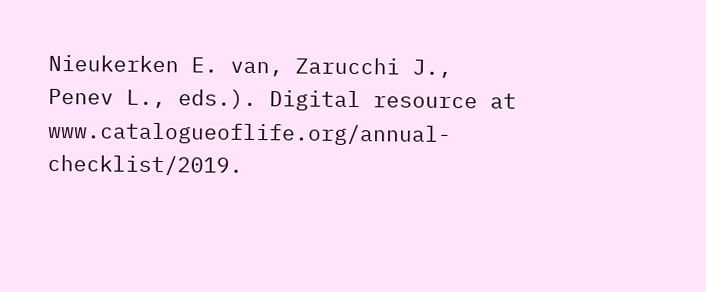Nieukerken E. van, Zarucchi J., Penev L., eds.). Digital resource at www.catalogueoflife.org/annual-checklist/2019.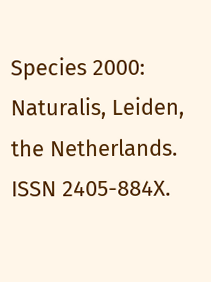Species 2000: Naturalis, Leiden, the Netherlands. ISSN 2405-884X.